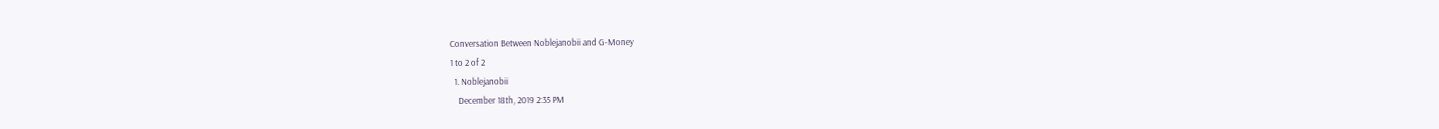Conversation Between Noblejanobii and G-Money
1 to 2 of 2
  1. Noblejanobii
    December 18th, 2019 2:35 PM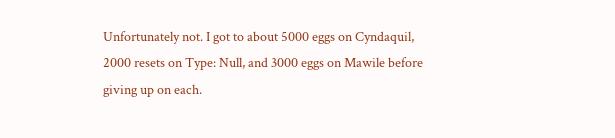Unfortunately not. I got to about 5000 eggs on Cyndaquil, 2000 resets on Type: Null, and 3000 eggs on Mawile before giving up on each.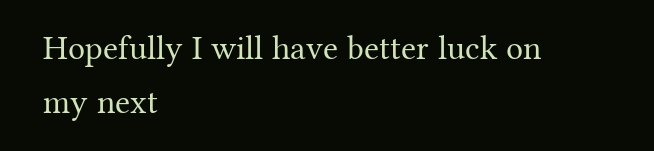Hopefully I will have better luck on my next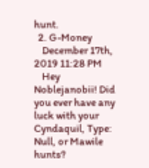hunt.
  2. G-Money
    December 17th, 2019 11:28 PM
    Hey Noblejanobii! Did you ever have any luck with your Cyndaquil, Type: Null, or Mawile hunts?